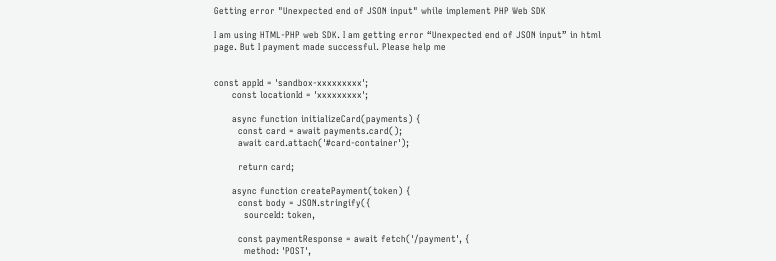Getting error "Unexpected end of JSON input" while implement PHP Web SDK

I am using HTML-PHP web SDK. I am getting error “Unexpected end of JSON input” in html page. But I payment made successful. Please help me


const appId = 'sandbox-xxxxxxxxx';
      const locationId = 'xxxxxxxxx';

      async function initializeCard(payments) {
        const card = await payments.card();
        await card.attach('#card-container');

        return card;

      async function createPayment(token) {
        const body = JSON.stringify({
          sourceId: token,

        const paymentResponse = await fetch('/payment', {
          method: 'POST',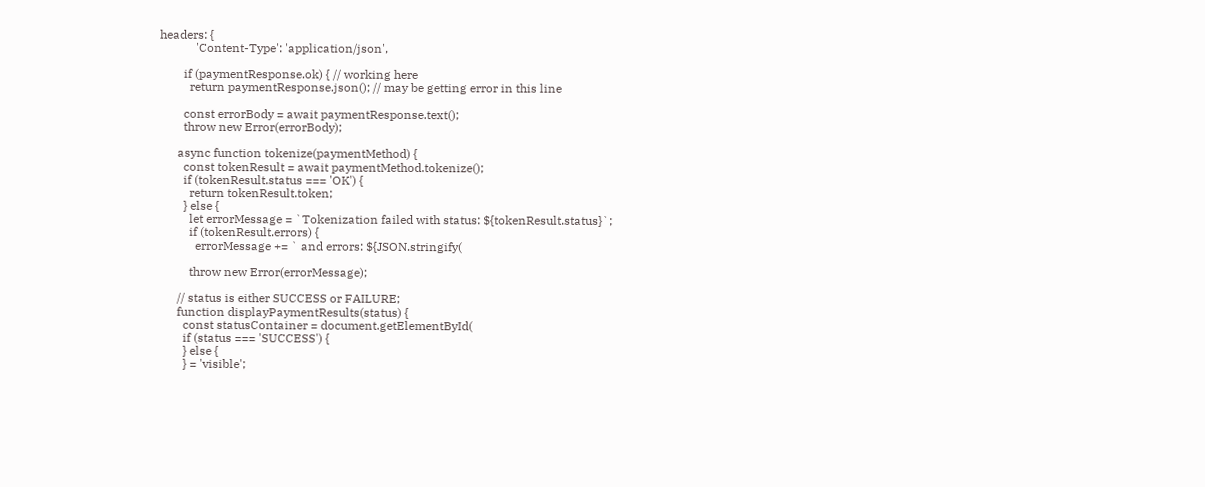headers: {
            'Content-Type': 'application/json',

        if (paymentResponse.ok) { // working here
          return paymentResponse.json(); // may be getting error in this line

        const errorBody = await paymentResponse.text();
        throw new Error(errorBody);

      async function tokenize(paymentMethod) {
        const tokenResult = await paymentMethod.tokenize();
        if (tokenResult.status === 'OK') {
          return tokenResult.token;
        } else {
          let errorMessage = `Tokenization failed with status: ${tokenResult.status}`;
          if (tokenResult.errors) {
            errorMessage += ` and errors: ${JSON.stringify(

          throw new Error(errorMessage);

      // status is either SUCCESS or FAILURE;
      function displayPaymentResults(status) {
        const statusContainer = document.getElementById(
        if (status === 'SUCCESS') {
        } else {
        } = 'visible';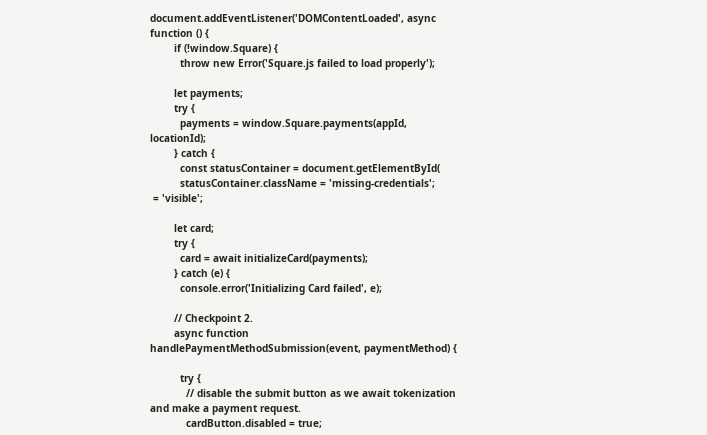document.addEventListener('DOMContentLoaded', async function () {
        if (!window.Square) {
          throw new Error('Square.js failed to load properly');

        let payments;
        try {
          payments = window.Square.payments(appId, locationId);
        } catch {
          const statusContainer = document.getElementById(
          statusContainer.className = 'missing-credentials';
 = 'visible';

        let card;
        try {
          card = await initializeCard(payments);
        } catch (e) {
          console.error('Initializing Card failed', e);

        // Checkpoint 2.
        async function handlePaymentMethodSubmission(event, paymentMethod) {

          try {
            // disable the submit button as we await tokenization and make a payment request.
            cardButton.disabled = true;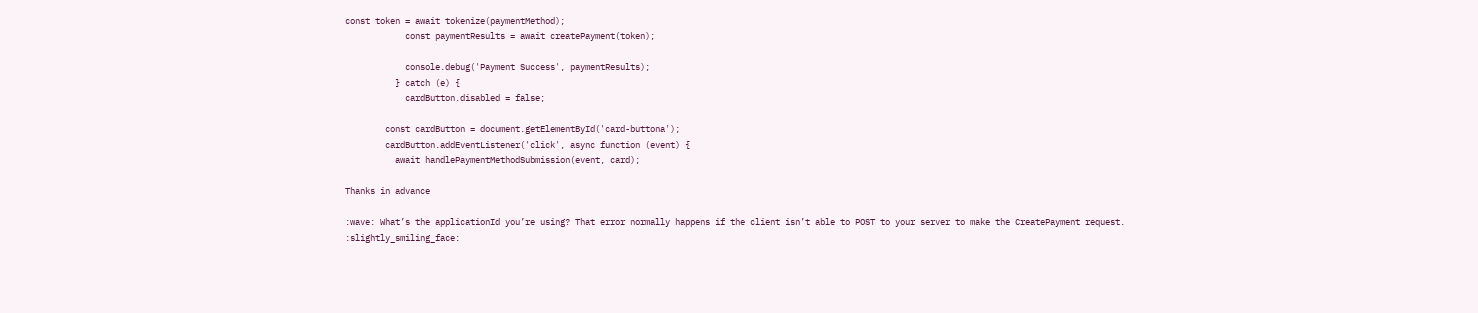const token = await tokenize(paymentMethod);
            const paymentResults = await createPayment(token);

            console.debug('Payment Success', paymentResults);
          } catch (e) {
            cardButton.disabled = false;

        const cardButton = document.getElementById('card-buttona');
        cardButton.addEventListener('click', async function (event) {
          await handlePaymentMethodSubmission(event, card);

Thanks in advance

:wave: What’s the applicationId you’re using? That error normally happens if the client isn’t able to POST to your server to make the CreatePayment request. :slightly_smiling_face: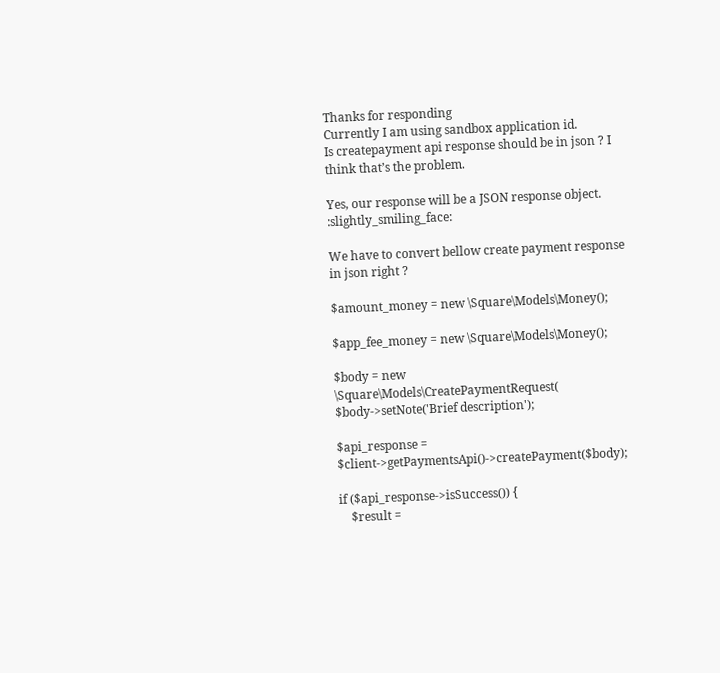Thanks for responding
Currently I am using sandbox application id.
Is createpayment api response should be in json ? I think that’s the problem.

Yes, our response will be a JSON response object. :slightly_smiling_face:

We have to convert bellow create payment response in json right ?

$amount_money = new \Square\Models\Money();

$app_fee_money = new \Square\Models\Money();

$body = new \Square\Models\CreatePaymentRequest(
$body->setNote('Brief description');

$api_response = $client->getPaymentsApi()->createPayment($body);

if ($api_response->isSuccess()) {
    $result =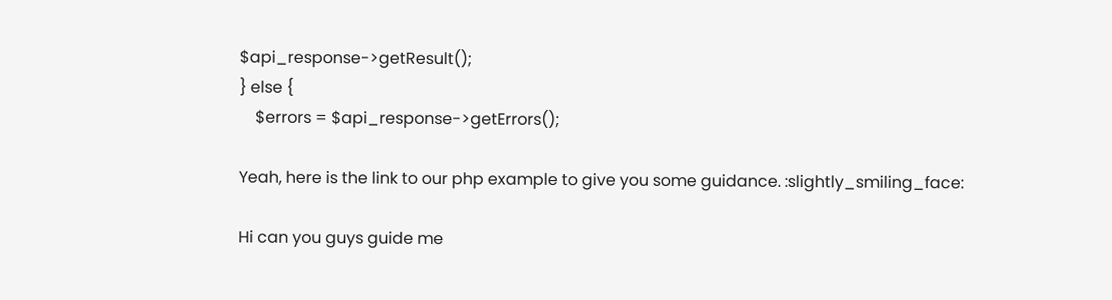$api_response->getResult();
} else {
    $errors = $api_response->getErrors();

Yeah, here is the link to our php example to give you some guidance. :slightly_smiling_face:

Hi can you guys guide me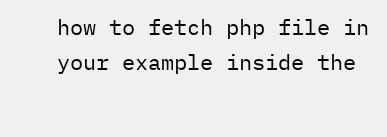how to fetch php file in your example inside the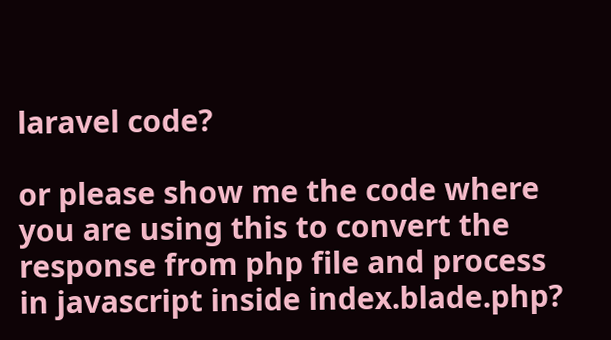laravel code?

or please show me the code where you are using this to convert the response from php file and process in javascript inside index.blade.php?